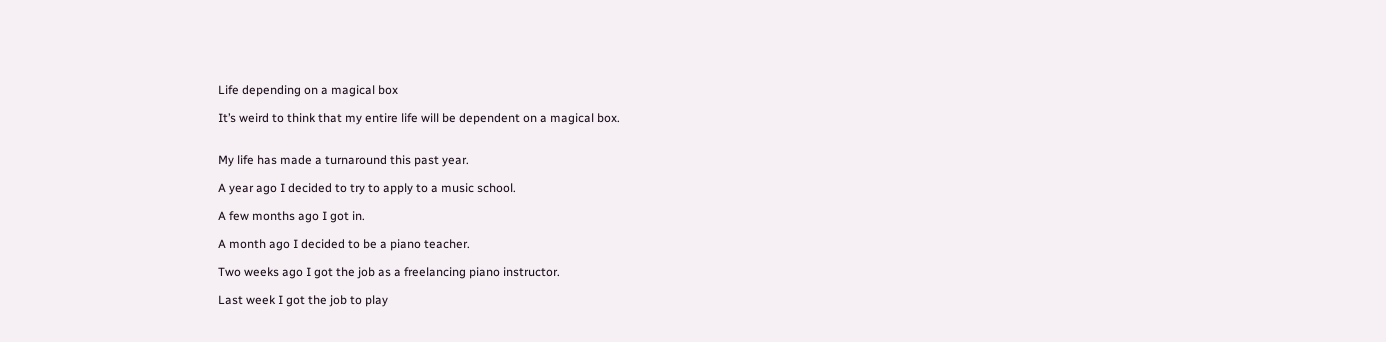Life depending on a magical box

It’s weird to think that my entire life will be dependent on a magical box.


My life has made a turnaround this past year.

A year ago I decided to try to apply to a music school.

A few months ago I got in.

A month ago I decided to be a piano teacher.

Two weeks ago I got the job as a freelancing piano instructor.

Last week I got the job to play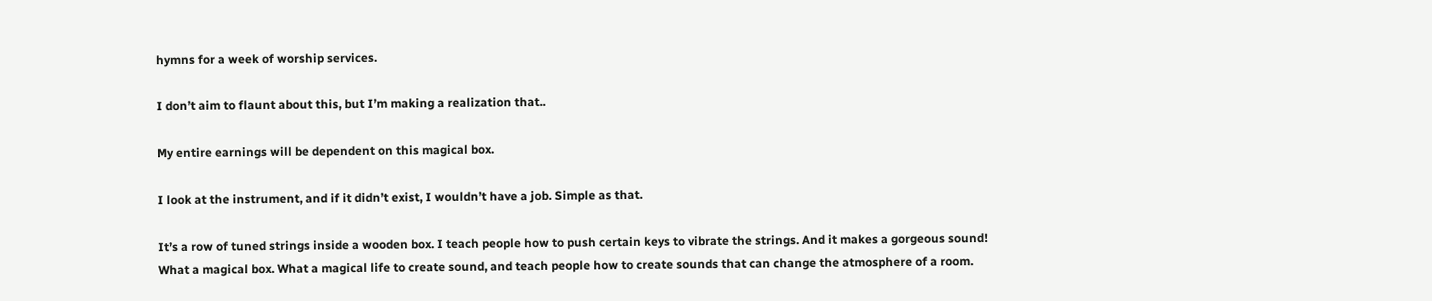hymns for a week of worship services.

I don’t aim to flaunt about this, but I’m making a realization that..

My entire earnings will be dependent on this magical box.

I look at the instrument, and if it didn’t exist, I wouldn’t have a job. Simple as that.

It’s a row of tuned strings inside a wooden box. I teach people how to push certain keys to vibrate the strings. And it makes a gorgeous sound! What a magical box. What a magical life to create sound, and teach people how to create sounds that can change the atmosphere of a room.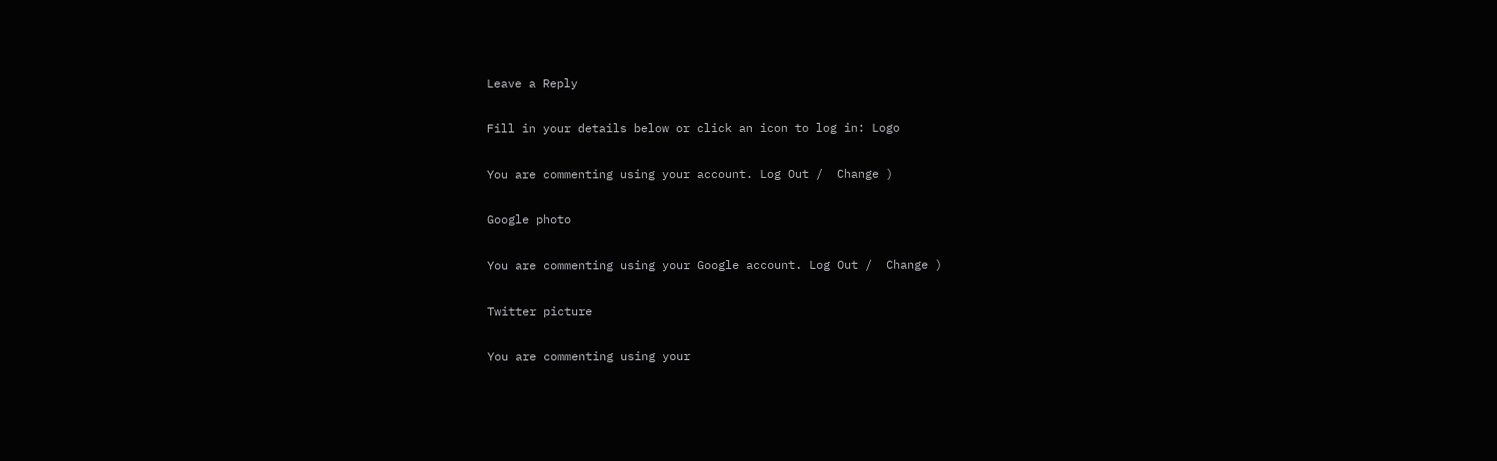Leave a Reply

Fill in your details below or click an icon to log in: Logo

You are commenting using your account. Log Out /  Change )

Google photo

You are commenting using your Google account. Log Out /  Change )

Twitter picture

You are commenting using your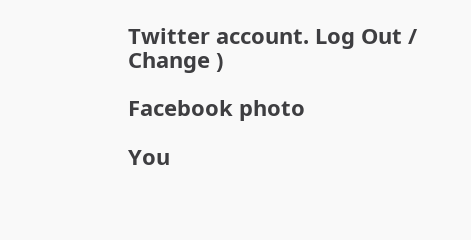Twitter account. Log Out /  Change )

Facebook photo

You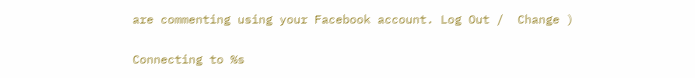are commenting using your Facebook account. Log Out /  Change )

Connecting to %s